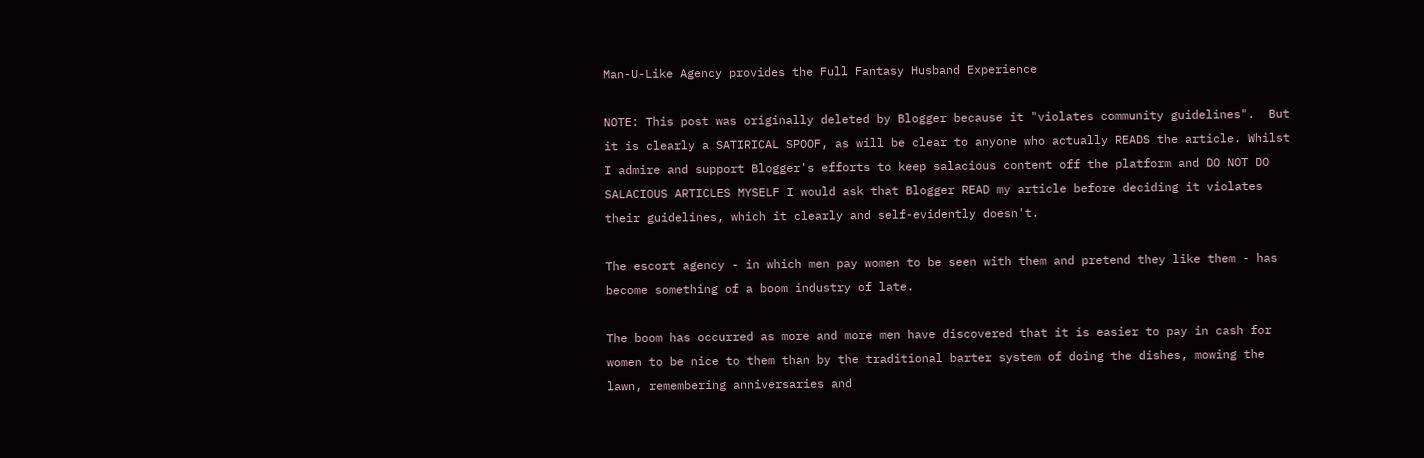Man-U-Like Agency provides the Full Fantasy Husband Experience

NOTE: This post was originally deleted by Blogger because it "violates community guidelines".  But it is clearly a SATIRICAL SPOOF, as will be clear to anyone who actually READS the article. Whilst I admire and support Blogger's efforts to keep salacious content off the platform and DO NOT DO SALACIOUS ARTICLES MYSELF I would ask that Blogger READ my article before deciding it violates their guidelines, which it clearly and self-evidently doesn't.

The escort agency - in which men pay women to be seen with them and pretend they like them - has become something of a boom industry of late.

The boom has occurred as more and more men have discovered that it is easier to pay in cash for women to be nice to them than by the traditional barter system of doing the dishes, mowing the lawn, remembering anniversaries and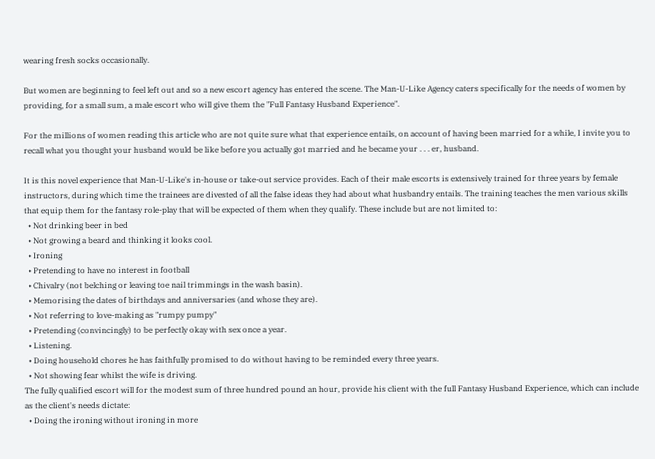wearing fresh socks occasionally.

But women are beginning to feel left out and so a new escort agency has entered the scene. The Man-U-Like Agency caters specifically for the needs of women by providing, for a small sum, a male escort who will give them the "Full Fantasy Husband Experience".

For the millions of women reading this article who are not quite sure what that experience entails, on account of having been married for a while, I invite you to recall what you thought your husband would be like before you actually got married and he became your . . . er, husband.

It is this novel experience that Man-U-Like's in-house or take-out service provides. Each of their male escorts is extensively trained for three years by female instructors, during which time the trainees are divested of all the false ideas they had about what husbandry entails. The training teaches the men various skills that equip them for the fantasy role-play that will be expected of them when they qualify. These include but are not limited to:
  • Not drinking beer in bed
  • Not growing a beard and thinking it looks cool.
  • Ironing
  • Pretending to have no interest in football
  • Chivalry (not belching or leaving toe nail trimmings in the wash basin).
  • Memorising the dates of birthdays and anniversaries (and whose they are).
  • Not referring to love-making as "rumpy pumpy"
  • Pretending (convincingly) to be perfectly okay with sex once a year.
  • Listening.
  • Doing household chores he has faithfully promised to do without having to be reminded every three years.
  • Not showing fear whilst the wife is driving.
The fully qualified escort will for the modest sum of three hundred pound an hour, provide his client with the full Fantasy Husband Experience, which can include as the client's needs dictate:
  • Doing the ironing without ironing in more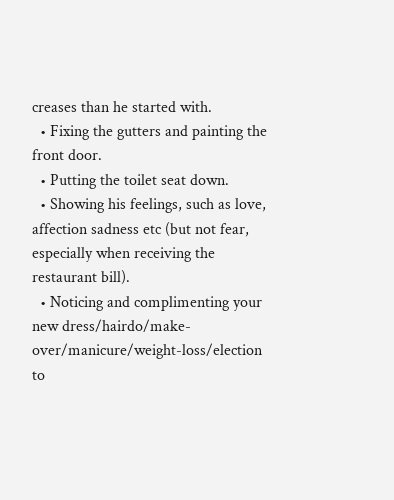creases than he started with.
  • Fixing the gutters and painting the front door.
  • Putting the toilet seat down.
  • Showing his feelings, such as love, affection sadness etc (but not fear, especially when receiving the restaurant bill).
  • Noticing and complimenting your new dress/hairdo/make-over/manicure/weight-loss/election to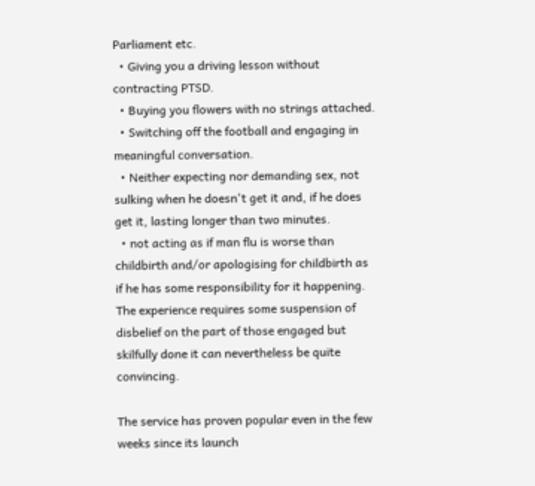Parliament etc.
  • Giving you a driving lesson without contracting PTSD.
  • Buying you flowers with no strings attached.
  • Switching off the football and engaging in meaningful conversation.
  • Neither expecting nor demanding sex, not sulking when he doesn't get it and, if he does get it, lasting longer than two minutes.
  • not acting as if man flu is worse than childbirth and/or apologising for childbirth as if he has some responsibility for it happening.
The experience requires some suspension of disbelief on the part of those engaged but skilfully done it can nevertheless be quite convincing.

The service has proven popular even in the few weeks since its launch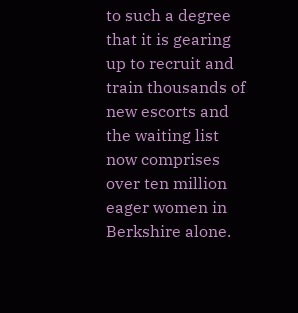to such a degree that it is gearing up to recruit and train thousands of new escorts and the waiting list now comprises over ten million eager women in Berkshire alone.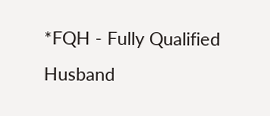*FQH - Fully Qualified Husband